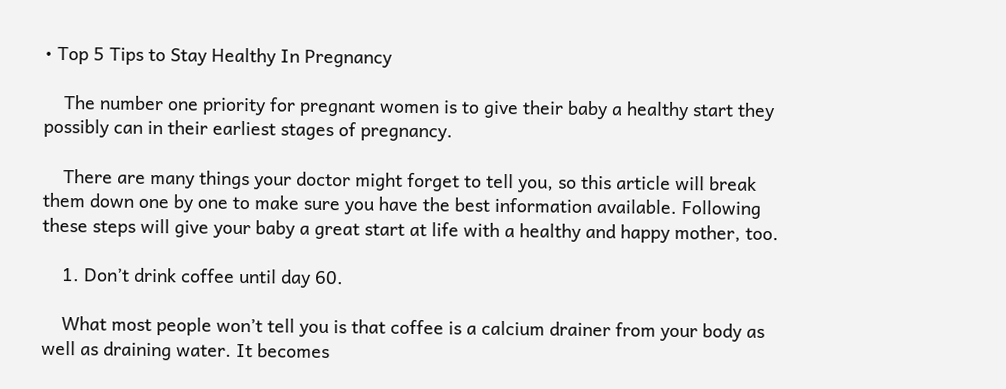• Top 5 Tips to Stay Healthy In Pregnancy

    The number one priority for pregnant women is to give their baby a healthy start they possibly can in their earliest stages of pregnancy.

    There are many things your doctor might forget to tell you, so this article will break them down one by one to make sure you have the best information available. Following these steps will give your baby a great start at life with a healthy and happy mother, too.

    1. Don’t drink coffee until day 60.

    What most people won’t tell you is that coffee is a calcium drainer from your body as well as draining water. It becomes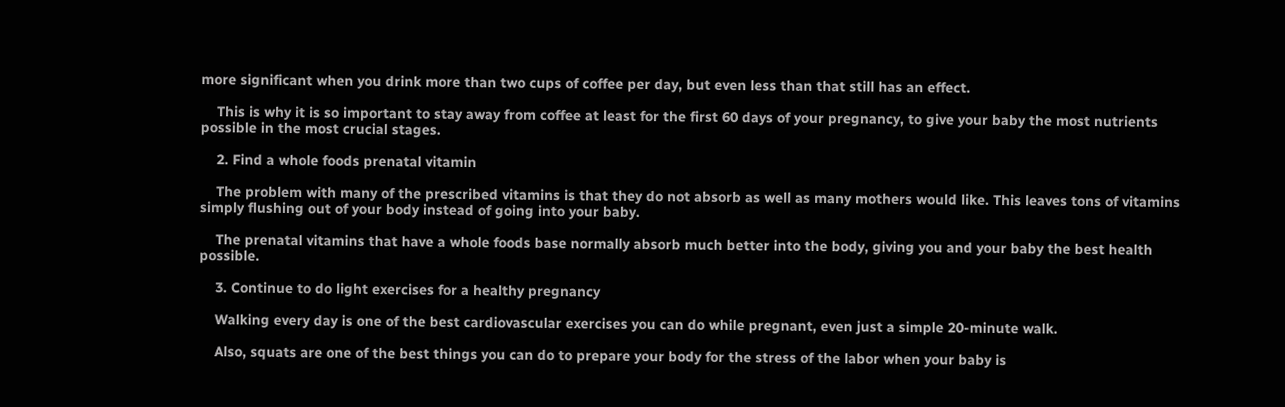more significant when you drink more than two cups of coffee per day, but even less than that still has an effect.

    This is why it is so important to stay away from coffee at least for the first 60 days of your pregnancy, to give your baby the most nutrients possible in the most crucial stages.

    2. Find a whole foods prenatal vitamin

    The problem with many of the prescribed vitamins is that they do not absorb as well as many mothers would like. This leaves tons of vitamins simply flushing out of your body instead of going into your baby.

    The prenatal vitamins that have a whole foods base normally absorb much better into the body, giving you and your baby the best health possible.

    3. Continue to do light exercises for a healthy pregnancy

    Walking every day is one of the best cardiovascular exercises you can do while pregnant, even just a simple 20-minute walk.

    Also, squats are one of the best things you can do to prepare your body for the stress of the labor when your baby is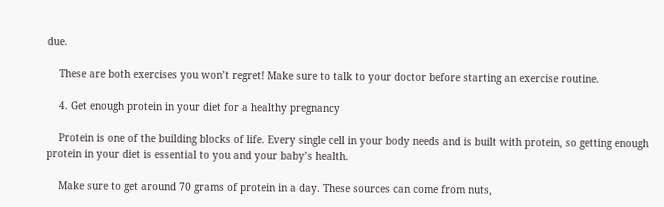due.

    These are both exercises you won’t regret! Make sure to talk to your doctor before starting an exercise routine.

    4. Get enough protein in your diet for a healthy pregnancy

    Protein is one of the building blocks of life. Every single cell in your body needs and is built with protein, so getting enough protein in your diet is essential to you and your baby’s health.

    Make sure to get around 70 grams of protein in a day. These sources can come from nuts,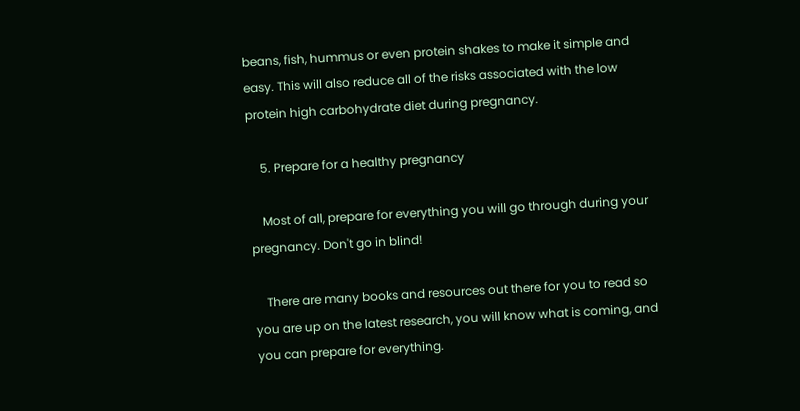beans, fish, hummus or even protein shakes to make it simple and easy. This will also reduce all of the risks associated with the low protein high carbohydrate diet during pregnancy.

    5. Prepare for a healthy pregnancy

    Most of all, prepare for everything you will go through during your pregnancy. Don't go in blind!

    There are many books and resources out there for you to read so you are up on the latest research, you will know what is coming, and you can prepare for everything.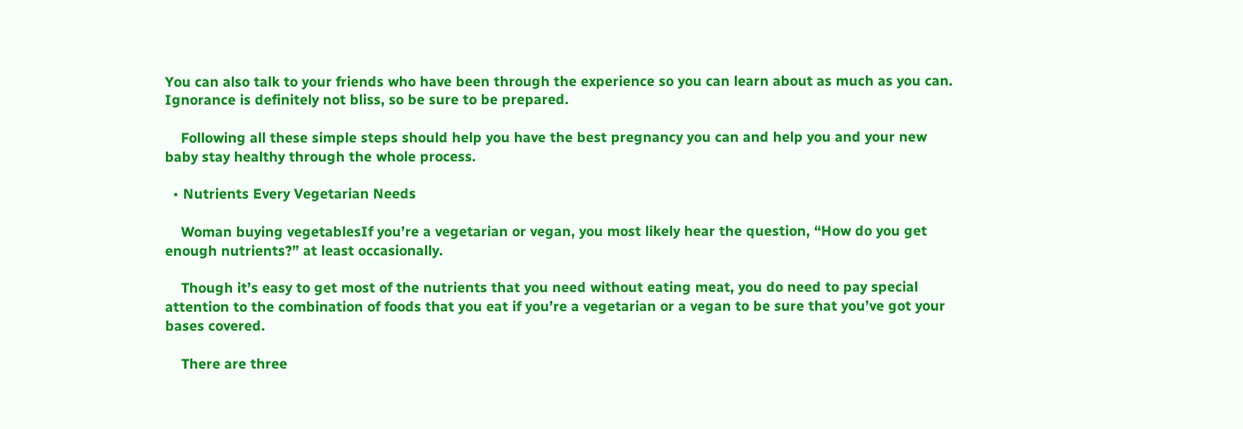You can also talk to your friends who have been through the experience so you can learn about as much as you can. Ignorance is definitely not bliss, so be sure to be prepared.

    Following all these simple steps should help you have the best pregnancy you can and help you and your new baby stay healthy through the whole process.

  • Nutrients Every Vegetarian Needs

    Woman buying vegetablesIf you’re a vegetarian or vegan, you most likely hear the question, “How do you get enough nutrients?” at least occasionally.

    Though it’s easy to get most of the nutrients that you need without eating meat, you do need to pay special attention to the combination of foods that you eat if you’re a vegetarian or a vegan to be sure that you’ve got your bases covered.

    There are three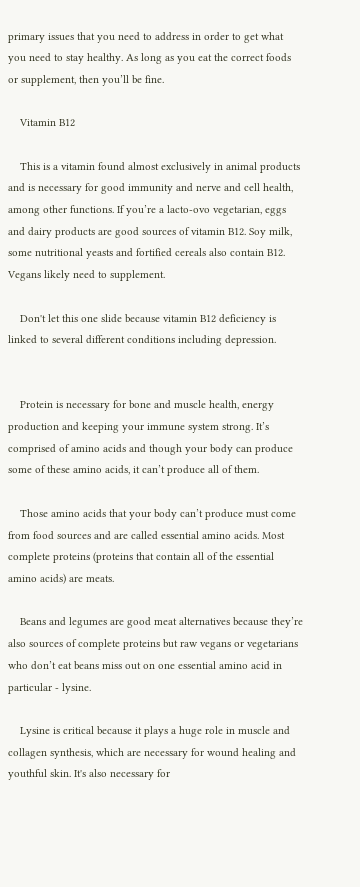primary issues that you need to address in order to get what you need to stay healthy. As long as you eat the correct foods or supplement, then you’ll be fine.

    Vitamin B12

    This is a vitamin found almost exclusively in animal products and is necessary for good immunity and nerve and cell health, among other functions. If you’re a lacto-ovo vegetarian, eggs and dairy products are good sources of vitamin B12. Soy milk, some nutritional yeasts and fortified cereals also contain B12. Vegans likely need to supplement.

    Don't let this one slide because vitamin B12 deficiency is linked to several different conditions including depression.


    Protein is necessary for bone and muscle health, energy production and keeping your immune system strong. It’s comprised of amino acids and though your body can produce some of these amino acids, it can’t produce all of them.

    Those amino acids that your body can’t produce must come from food sources and are called essential amino acids. Most complete proteins (proteins that contain all of the essential amino acids) are meats.

    Beans and legumes are good meat alternatives because they’re also sources of complete proteins but raw vegans or vegetarians who don’t eat beans miss out on one essential amino acid in particular - lysine.

    Lysine is critical because it plays a huge role in muscle and collagen synthesis, which are necessary for wound healing and youthful skin. It's also necessary for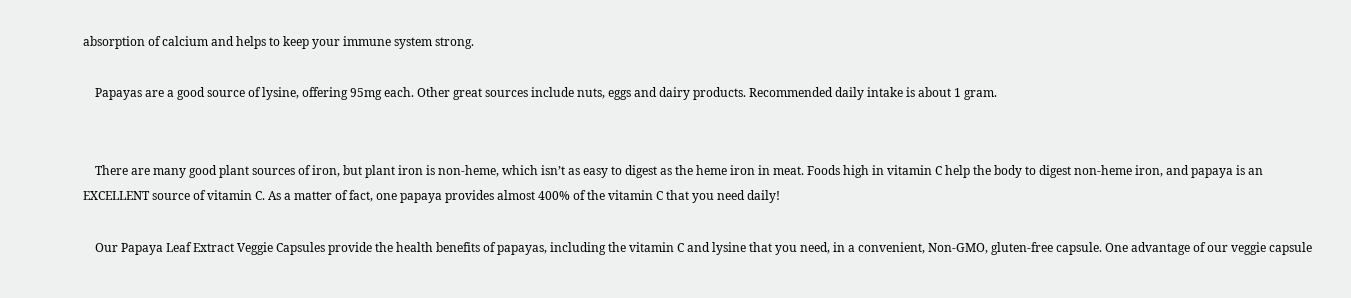absorption of calcium and helps to keep your immune system strong.

    Papayas are a good source of lysine, offering 95mg each. Other great sources include nuts, eggs and dairy products. Recommended daily intake is about 1 gram.


    There are many good plant sources of iron, but plant iron is non-heme, which isn’t as easy to digest as the heme iron in meat. Foods high in vitamin C help the body to digest non-heme iron, and papaya is an EXCELLENT source of vitamin C. As a matter of fact, one papaya provides almost 400% of the vitamin C that you need daily!

    Our Papaya Leaf Extract Veggie Capsules provide the health benefits of papayas, including the vitamin C and lysine that you need, in a convenient, Non-GMO, gluten-free capsule. One advantage of our veggie capsule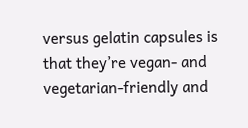versus gelatin capsules is that they’re vegan- and vegetarian-friendly and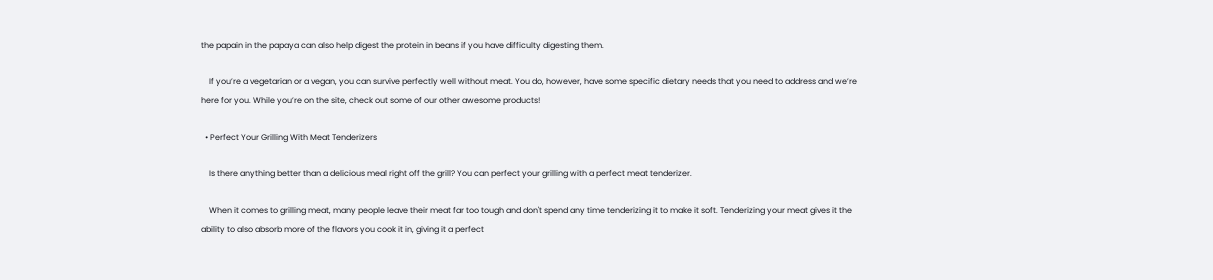the papain in the papaya can also help digest the protein in beans if you have difficulty digesting them.

    If you’re a vegetarian or a vegan, you can survive perfectly well without meat. You do, however, have some specific dietary needs that you need to address and we’re here for you. While you’re on the site, check out some of our other awesome products!

  • Perfect Your Grilling With Meat Tenderizers

    Is there anything better than a delicious meal right off the grill? You can perfect your grilling with a perfect meat tenderizer.

    When it comes to grilling meat, many people leave their meat far too tough and don't spend any time tenderizing it to make it soft. Tenderizing your meat gives it the ability to also absorb more of the flavors you cook it in, giving it a perfect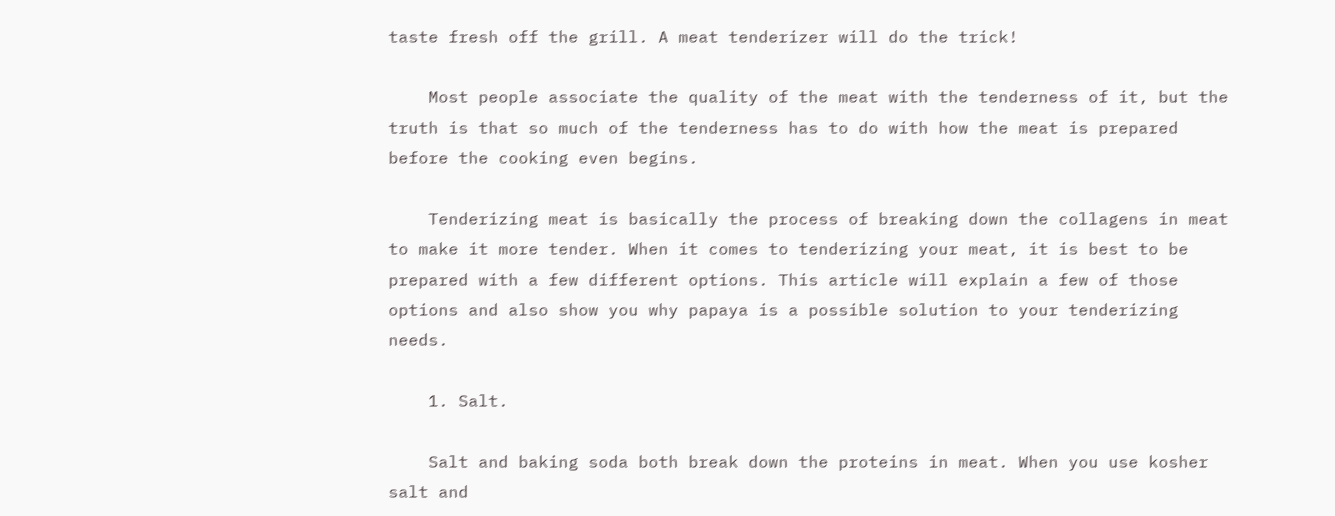taste fresh off the grill. A meat tenderizer will do the trick!

    Most people associate the quality of the meat with the tenderness of it, but the truth is that so much of the tenderness has to do with how the meat is prepared before the cooking even begins.

    Tenderizing meat is basically the process of breaking down the collagens in meat to make it more tender. When it comes to tenderizing your meat, it is best to be prepared with a few different options. This article will explain a few of those options and also show you why papaya is a possible solution to your tenderizing needs.

    1. Salt.

    Salt and baking soda both break down the proteins in meat. When you use kosher salt and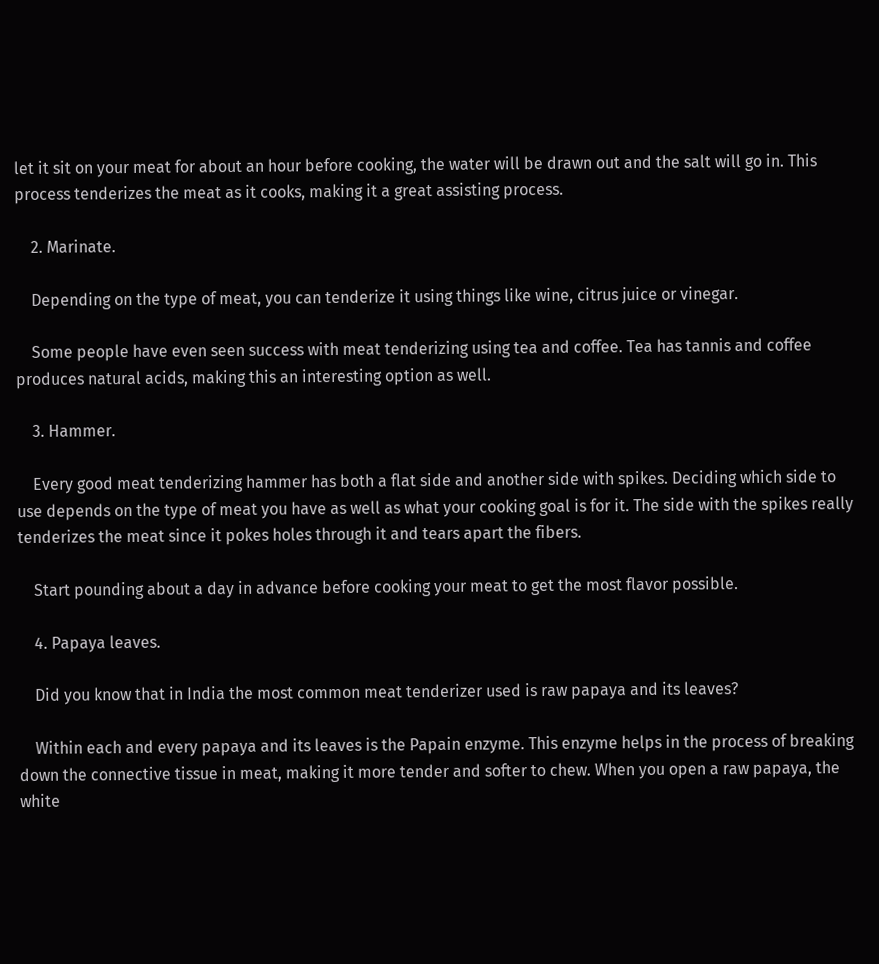let it sit on your meat for about an hour before cooking, the water will be drawn out and the salt will go in. This process tenderizes the meat as it cooks, making it a great assisting process.

    2. Marinate.

    Depending on the type of meat, you can tenderize it using things like wine, citrus juice or vinegar.

    Some people have even seen success with meat tenderizing using tea and coffee. Tea has tannis and coffee produces natural acids, making this an interesting option as well.

    3. Hammer.

    Every good meat tenderizing hammer has both a flat side and another side with spikes. Deciding which side to use depends on the type of meat you have as well as what your cooking goal is for it. The side with the spikes really tenderizes the meat since it pokes holes through it and tears apart the fibers.

    Start pounding about a day in advance before cooking your meat to get the most flavor possible.

    4. Papaya leaves.

    Did you know that in India the most common meat tenderizer used is raw papaya and its leaves?

    Within each and every papaya and its leaves is the Papain enzyme. This enzyme helps in the process of breaking down the connective tissue in meat, making it more tender and softer to chew. When you open a raw papaya, the white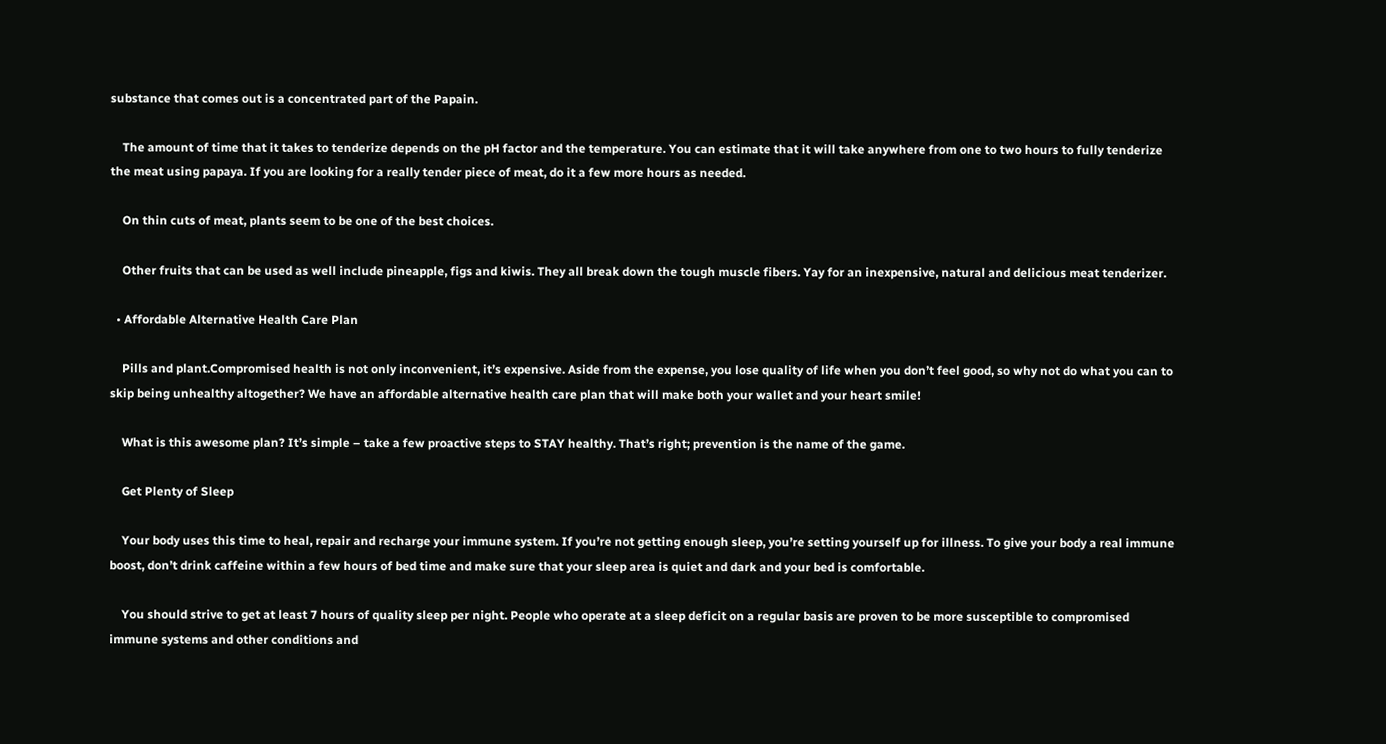substance that comes out is a concentrated part of the Papain.

    The amount of time that it takes to tenderize depends on the pH factor and the temperature. You can estimate that it will take anywhere from one to two hours to fully tenderize the meat using papaya. If you are looking for a really tender piece of meat, do it a few more hours as needed.

    On thin cuts of meat, plants seem to be one of the best choices.

    Other fruits that can be used as well include pineapple, figs and kiwis. They all break down the tough muscle fibers. Yay for an inexpensive, natural and delicious meat tenderizer.

  • Affordable Alternative Health Care Plan

    Pills and plant.Compromised health is not only inconvenient, it’s expensive. Aside from the expense, you lose quality of life when you don’t feel good, so why not do what you can to skip being unhealthy altogether? We have an affordable alternative health care plan that will make both your wallet and your heart smile!

    What is this awesome plan? It’s simple – take a few proactive steps to STAY healthy. That’s right; prevention is the name of the game.

    Get Plenty of Sleep

    Your body uses this time to heal, repair and recharge your immune system. If you’re not getting enough sleep, you’re setting yourself up for illness. To give your body a real immune boost, don’t drink caffeine within a few hours of bed time and make sure that your sleep area is quiet and dark and your bed is comfortable.

    You should strive to get at least 7 hours of quality sleep per night. People who operate at a sleep deficit on a regular basis are proven to be more susceptible to compromised immune systems and other conditions and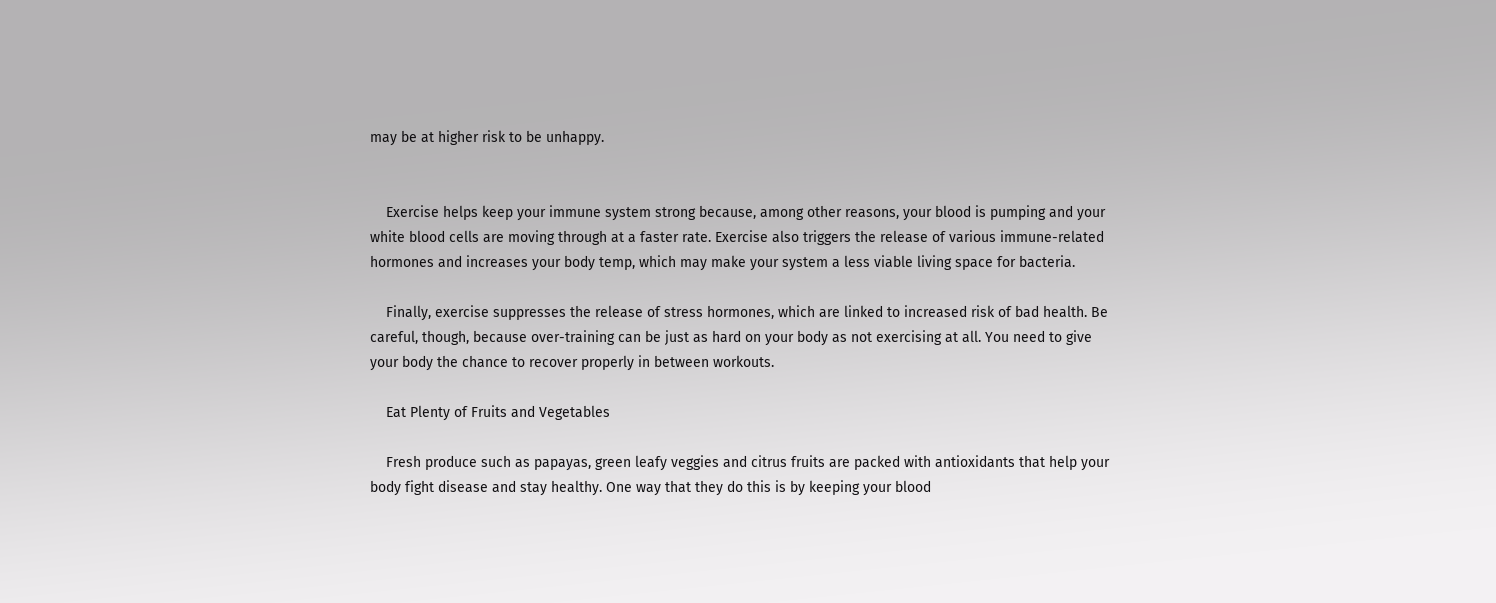may be at higher risk to be unhappy.


    Exercise helps keep your immune system strong because, among other reasons, your blood is pumping and your white blood cells are moving through at a faster rate. Exercise also triggers the release of various immune-related hormones and increases your body temp, which may make your system a less viable living space for bacteria.

    Finally, exercise suppresses the release of stress hormones, which are linked to increased risk of bad health. Be careful, though, because over-training can be just as hard on your body as not exercising at all. You need to give your body the chance to recover properly in between workouts.

    Eat Plenty of Fruits and Vegetables

    Fresh produce such as papayas, green leafy veggies and citrus fruits are packed with antioxidants that help your body fight disease and stay healthy. One way that they do this is by keeping your blood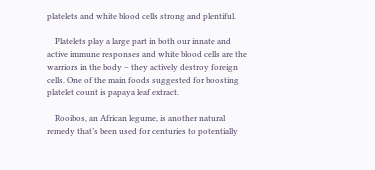platelets and white blood cells strong and plentiful.

    Platelets play a large part in both our innate and active immune responses and white blood cells are the warriors in the body – they actively destroy foreign cells. One of the main foods suggested for boosting platelet count is papaya leaf extract.

    Rooibos, an African legume, is another natural remedy that’s been used for centuries to potentially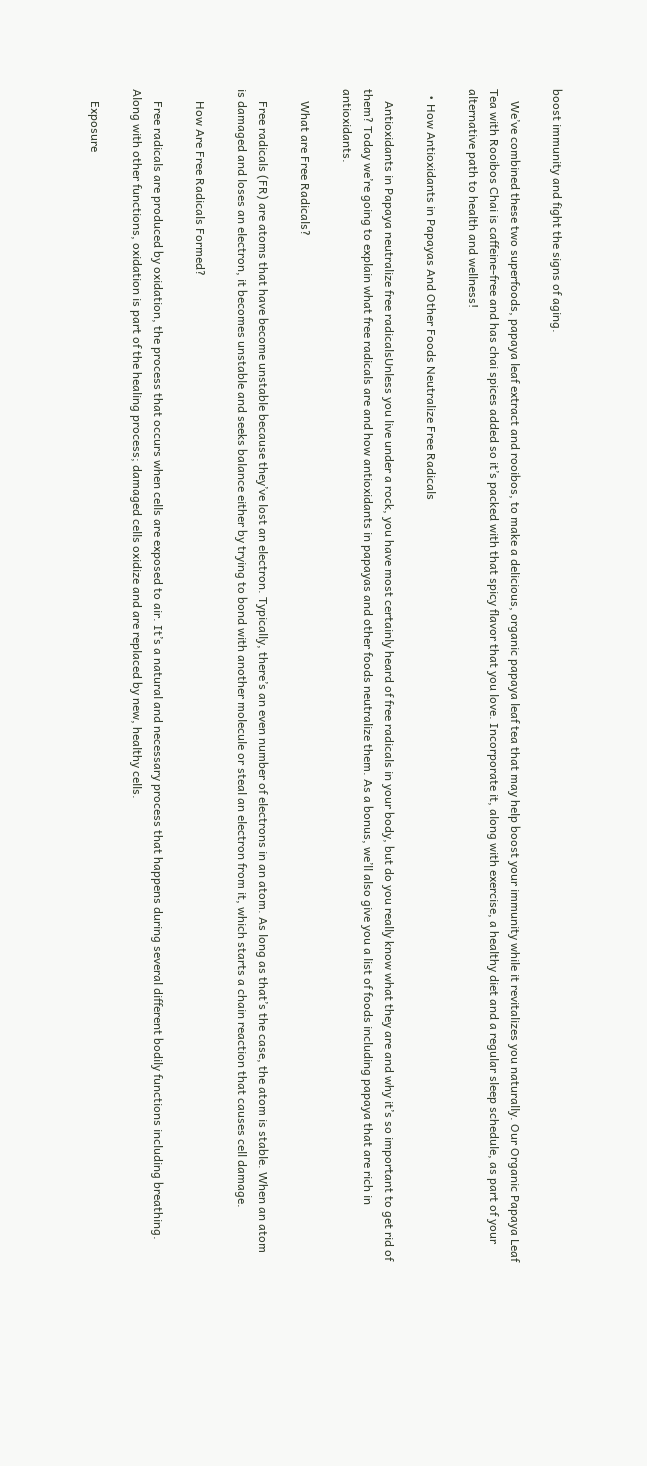boost immunity and fight the signs of aging.

    We’ve combined these two superfoods, papaya leaf extract and rooibos, to make a delicious, organic papaya leaf tea that may help boost your immunity while it revitalizes you naturally. Our Organic Papaya Leaf Tea with Rooibos Chai is caffeine-free and has chai spices added so it’s packed with that spicy flavor that you love. Incorporate it, along with exercise, a healthy diet and a regular sleep schedule, as part of your alternative path to health and wellness!

  • How Antioxidants in Papayas And Other Foods Neutralize Free Radicals

    Antioxidants in Papaya neutralize free radicalsUnless you live under a rock, you have most certainly heard of free radicals in your body, but do you really know what they are and why it’s so important to get rid of them? Today we’re going to explain what free radicals are and how antioxidants in papayas and other foods neutralize them. As a bonus, we’ll also give you a list of foods including papaya that are rich in antioxidants.

    What are Free Radicals?

    Free radicals (FR) are atoms that have become unstable because they’ve lost an electron. Typically, there’s an even number of electrons in an atom. As long as that’s the case, the atom is stable. When an atom is damaged and loses an electron, it becomes unstable and seeks balance either by trying to bond with another molecule or steal an electron from it, which starts a chain reaction that causes cell damage.

    How Are Free Radicals Formed?

    Free radicals are produced by oxidation, the process that occurs when cells are exposed to air. It’s a natural and necessary process that happens during several different bodily functions including breathing. Along with other functions, oxidation is part of the healing process; damaged cells oxidize and are replaced by new, healthy cells.

    Exposure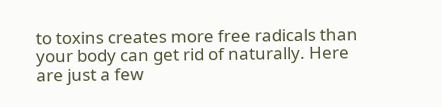to toxins creates more free radicals than your body can get rid of naturally. Here are just a few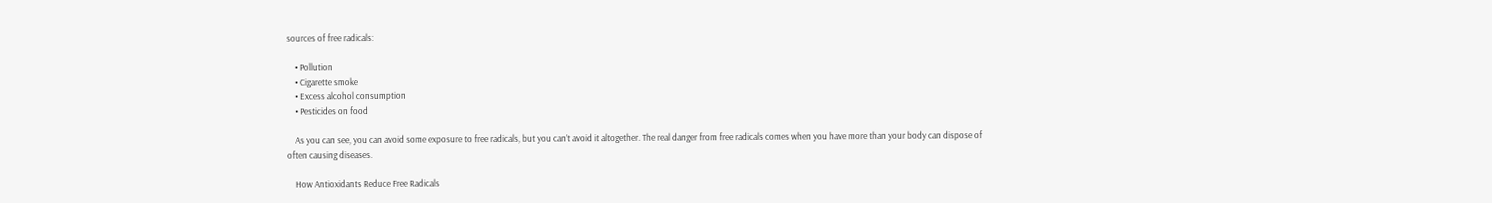sources of free radicals:

    • Pollution
    • Cigarette smoke
    • Excess alcohol consumption
    • Pesticides on food

    As you can see, you can avoid some exposure to free radicals, but you can’t avoid it altogether. The real danger from free radicals comes when you have more than your body can dispose of often causing diseases.

    How Antioxidants Reduce Free Radicals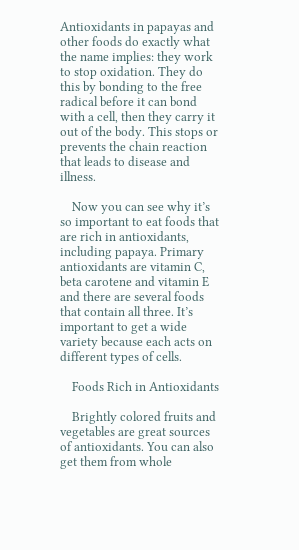Antioxidants in papayas and other foods do exactly what the name implies: they work to stop oxidation. They do this by bonding to the free radical before it can bond with a cell, then they carry it out of the body. This stops or prevents the chain reaction that leads to disease and illness.

    Now you can see why it’s so important to eat foods that are rich in antioxidants, including papaya. Primary antioxidants are vitamin C, beta carotene and vitamin E and there are several foods that contain all three. It’s important to get a wide variety because each acts on different types of cells.

    Foods Rich in Antioxidants

    Brightly colored fruits and vegetables are great sources of antioxidants. You can also get them from whole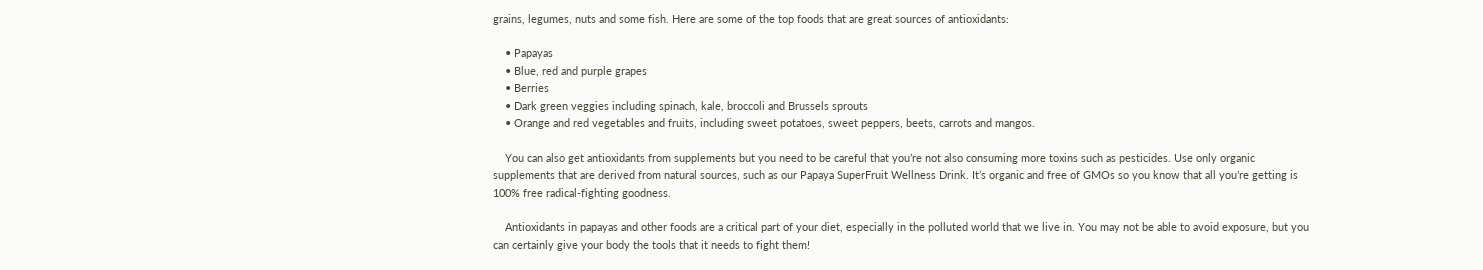grains, legumes, nuts and some fish. Here are some of the top foods that are great sources of antioxidants:

    • Papayas
    • Blue, red and purple grapes
    • Berries
    • Dark green veggies including spinach, kale, broccoli and Brussels sprouts
    • Orange and red vegetables and fruits, including sweet potatoes, sweet peppers, beets, carrots and mangos.

    You can also get antioxidants from supplements but you need to be careful that you’re not also consuming more toxins such as pesticides. Use only organic supplements that are derived from natural sources, such as our Papaya SuperFruit Wellness Drink. It’s organic and free of GMOs so you know that all you’re getting is 100% free radical-fighting goodness.

    Antioxidants in papayas and other foods are a critical part of your diet, especially in the polluted world that we live in. You may not be able to avoid exposure, but you can certainly give your body the tools that it needs to fight them!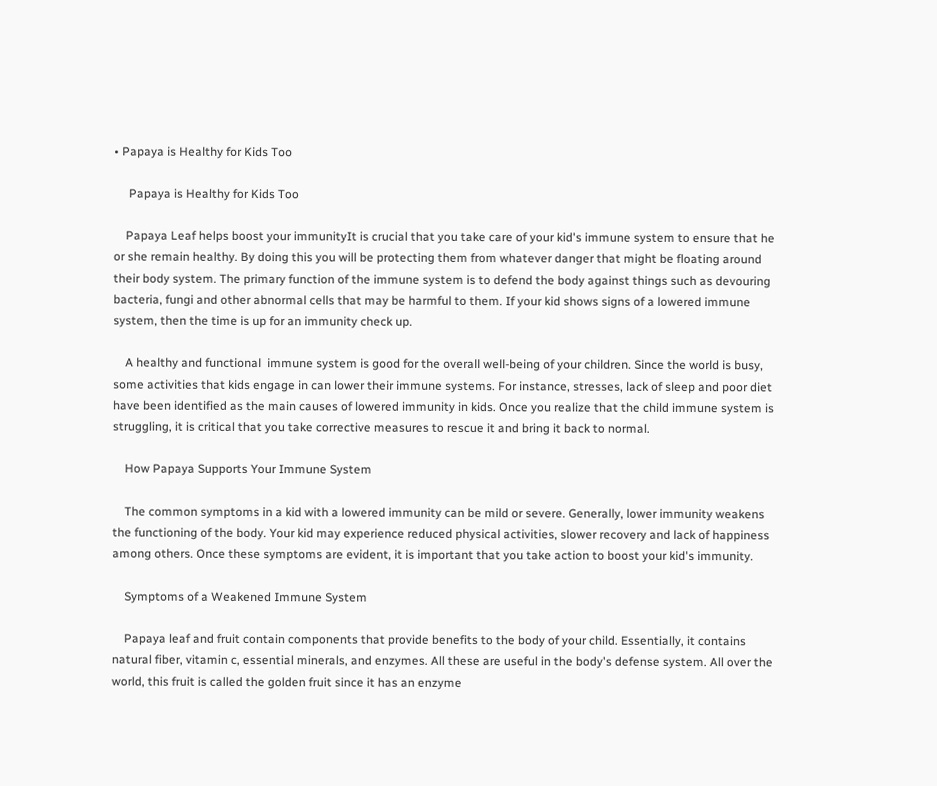• Papaya is Healthy for Kids Too

     Papaya is Healthy for Kids Too

    Papaya Leaf helps boost your immunityIt is crucial that you take care of your kid's immune system to ensure that he or she remain healthy. By doing this you will be protecting them from whatever danger that might be floating around their body system. The primary function of the immune system is to defend the body against things such as devouring bacteria, fungi and other abnormal cells that may be harmful to them. If your kid shows signs of a lowered immune system, then the time is up for an immunity check up.

    A healthy and functional  immune system is good for the overall well-being of your children. Since the world is busy, some activities that kids engage in can lower their immune systems. For instance, stresses, lack of sleep and poor diet have been identified as the main causes of lowered immunity in kids. Once you realize that the child immune system is struggling, it is critical that you take corrective measures to rescue it and bring it back to normal.

    How Papaya Supports Your Immune System

    The common symptoms in a kid with a lowered immunity can be mild or severe. Generally, lower immunity weakens the functioning of the body. Your kid may experience reduced physical activities, slower recovery and lack of happiness among others. Once these symptoms are evident, it is important that you take action to boost your kid's immunity.

    Symptoms of a Weakened Immune System

    Papaya leaf and fruit contain components that provide benefits to the body of your child. Essentially, it contains natural fiber, vitamin c, essential minerals, and enzymes. All these are useful in the body's defense system. All over the world, this fruit is called the golden fruit since it has an enzyme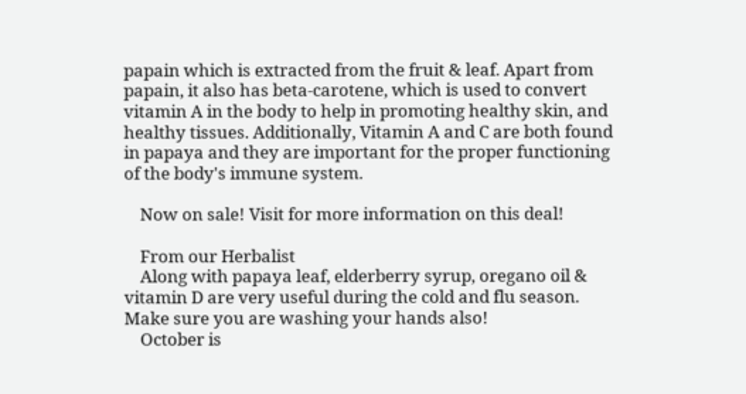papain which is extracted from the fruit & leaf. Apart from papain, it also has beta-carotene, which is used to convert vitamin A in the body to help in promoting healthy skin, and healthy tissues. Additionally, Vitamin A and C are both found in papaya and they are important for the proper functioning of the body's immune system.

    Now on sale! Visit for more information on this deal!

    From our Herbalist
    Along with papaya leaf, elderberry syrup, oregano oil & vitamin D are very useful during the cold and flu season. Make sure you are washing your hands also!
    October is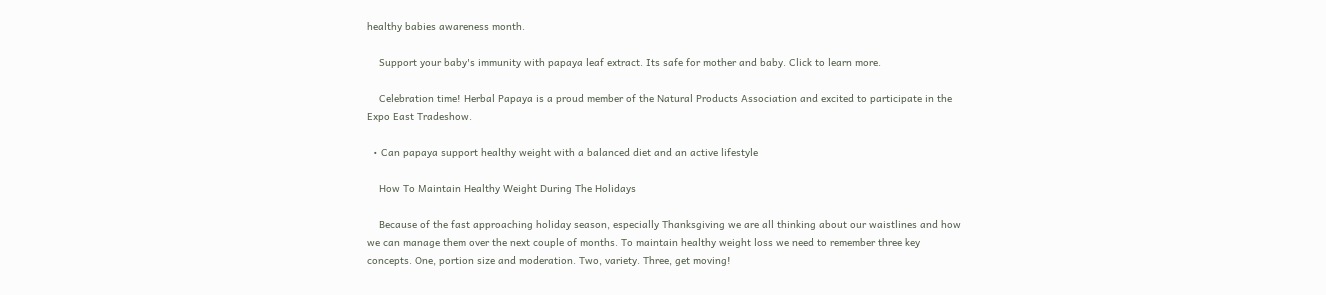healthy babies awareness month.

    Support your baby's immunity with papaya leaf extract. Its safe for mother and baby. Click to learn more.

    Celebration time! Herbal Papaya is a proud member of the Natural Products Association and excited to participate in the Expo East Tradeshow.

  • Can papaya support healthy weight with a balanced diet and an active lifestyle

    How To Maintain Healthy Weight During The Holidays

    Because of the fast approaching holiday season, especially Thanksgiving we are all thinking about our waistlines and how we can manage them over the next couple of months. To maintain healthy weight loss we need to remember three key concepts. One, portion size and moderation. Two, variety. Three, get moving!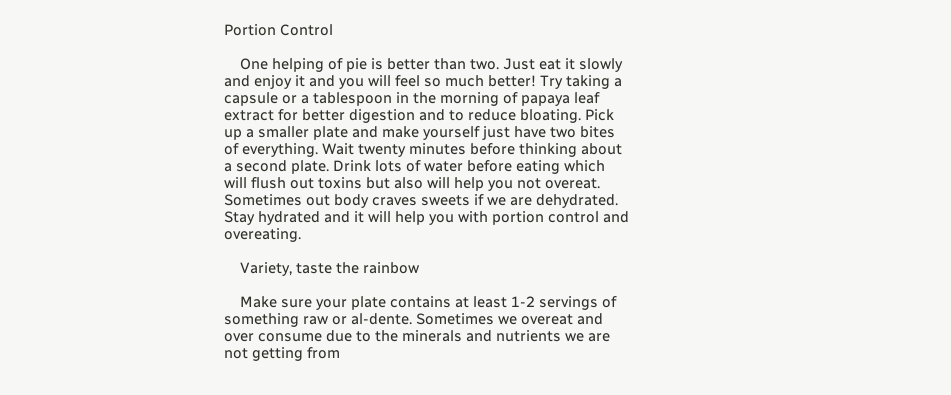Portion Control

    One helping of pie is better than two. Just eat it slowly and enjoy it and you will feel so much better! Try taking a capsule or a tablespoon in the morning of papaya leaf extract for better digestion and to reduce bloating. Pick up a smaller plate and make yourself just have two bites of everything. Wait twenty minutes before thinking about a second plate. Drink lots of water before eating which will flush out toxins but also will help you not overeat. Sometimes out body craves sweets if we are dehydrated. Stay hydrated and it will help you with portion control and overeating.

    Variety, taste the rainbow

    Make sure your plate contains at least 1-2 servings of something raw or al-dente. Sometimes we overeat and over consume due to the minerals and nutrients we are not getting from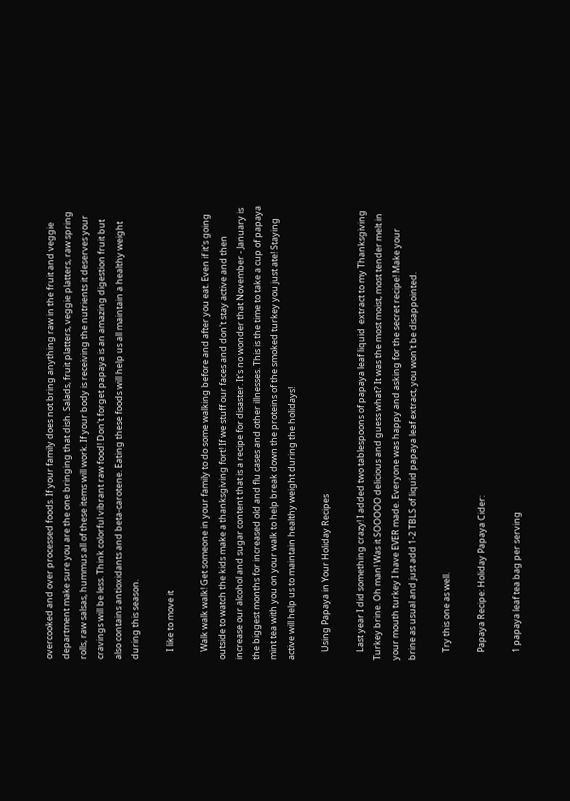overcooked and over processed foods. If your family does not bring anything raw in the fruit and veggie department make sure you are the one bringing that dish. Salads, fruit platters, veggie platters, raw spring rolls, raw salsas, hummus all of these items will work. If your body is receiving the nutrients it deserves your cravings will be less. Think colorful vibrant raw food! Don't forget papaya is an amazing digestion fruit but also contains antioxidants and beta-carotene. Eating these foods will help us all maintain a healthy weight during this season.

    I like to move it

    Walk walk walk! Get someone in your family to do some walking before and after you eat. Even if it's going outside to watch the kids make a thanksgiving fort! If we stuff our faces and don't stay active and then increase our alcohol and sugar content that is a recipe for disaster. It's no wonder that November - January is the biggest months for increased old and flu cases and other illnesses. This is the time to take a cup of papaya mint tea with you on your walk to help break down the proteins of the smoked turkey you just ate! Staying active will help us to maintain healthy weight during the holidays!

    Using Papaya in Your Holiday Recipes

    Last year I did something crazy! I added two tablespoons of papaya leaf liquid  extract to my Thanksgiving Turkey brine. Oh man! Was it SOOOOO delicious and guess what? It was the most moist, most tender melt in your mouth turkey I have EVER made. Everyone was happy and asking for the secret recipe! Make your brine as usual and just add 1-2 TBLS of liquid papaya leaf extract, you won't be disappointed.

    Try this one as well.

    Papaya Recipe: Holiday Papaya Cider:

    1 papaya leaf tea bag per serving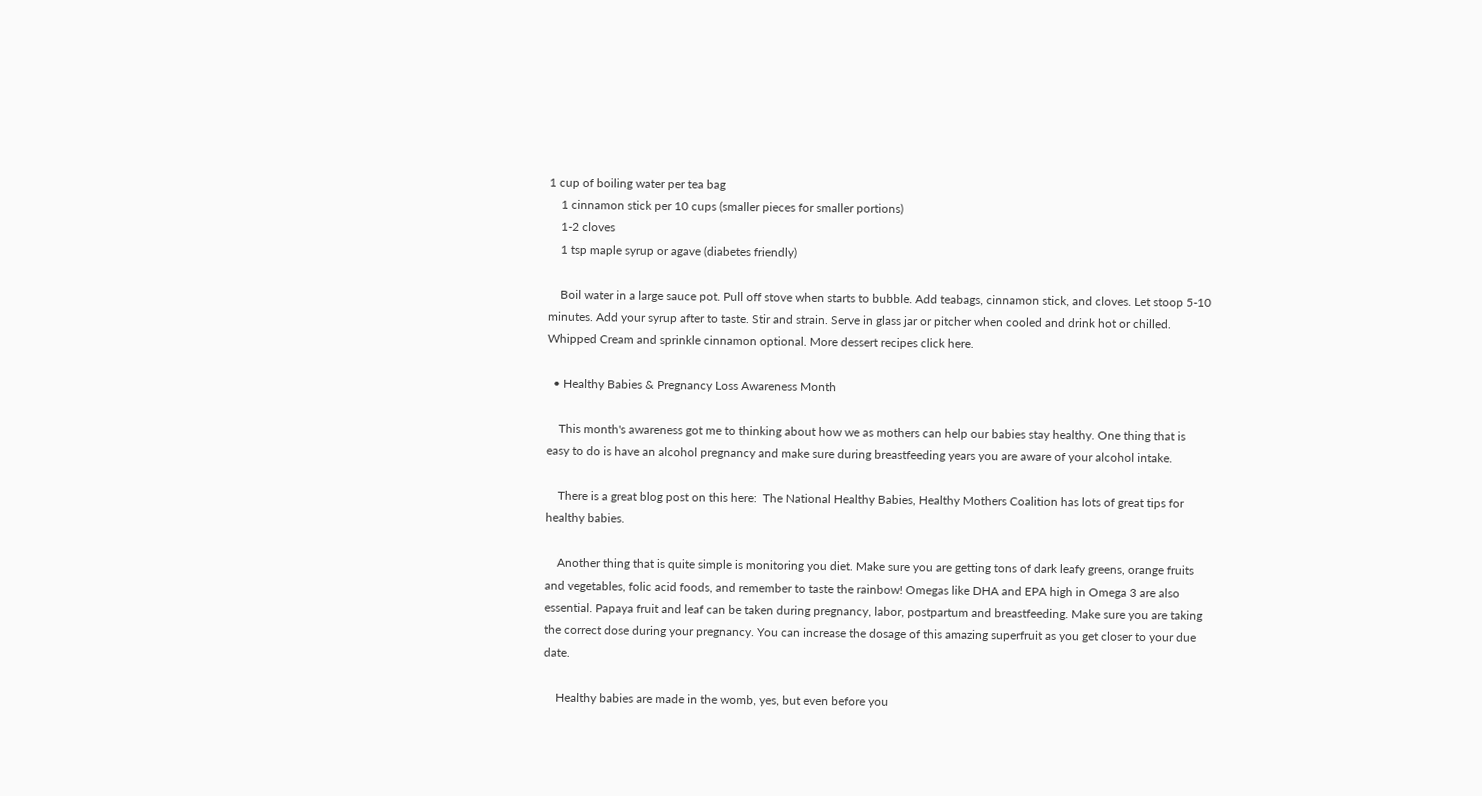1 cup of boiling water per tea bag
    1 cinnamon stick per 10 cups (smaller pieces for smaller portions)
    1-2 cloves
    1 tsp maple syrup or agave (diabetes friendly)

    Boil water in a large sauce pot. Pull off stove when starts to bubble. Add teabags, cinnamon stick, and cloves. Let stoop 5-10 minutes. Add your syrup after to taste. Stir and strain. Serve in glass jar or pitcher when cooled and drink hot or chilled. Whipped Cream and sprinkle cinnamon optional. More dessert recipes click here.

  • Healthy Babies & Pregnancy Loss Awareness Month

    This month's awareness got me to thinking about how we as mothers can help our babies stay healthy. One thing that is easy to do is have an alcohol pregnancy and make sure during breastfeeding years you are aware of your alcohol intake.

    There is a great blog post on this here:  The National Healthy Babies, Healthy Mothers Coalition has lots of great tips for healthy babies.

    Another thing that is quite simple is monitoring you diet. Make sure you are getting tons of dark leafy greens, orange fruits and vegetables, folic acid foods, and remember to taste the rainbow! Omegas like DHA and EPA high in Omega 3 are also essential. Papaya fruit and leaf can be taken during pregnancy, labor, postpartum and breastfeeding. Make sure you are taking the correct dose during your pregnancy. You can increase the dosage of this amazing superfruit as you get closer to your due date.

    Healthy babies are made in the womb, yes, but even before you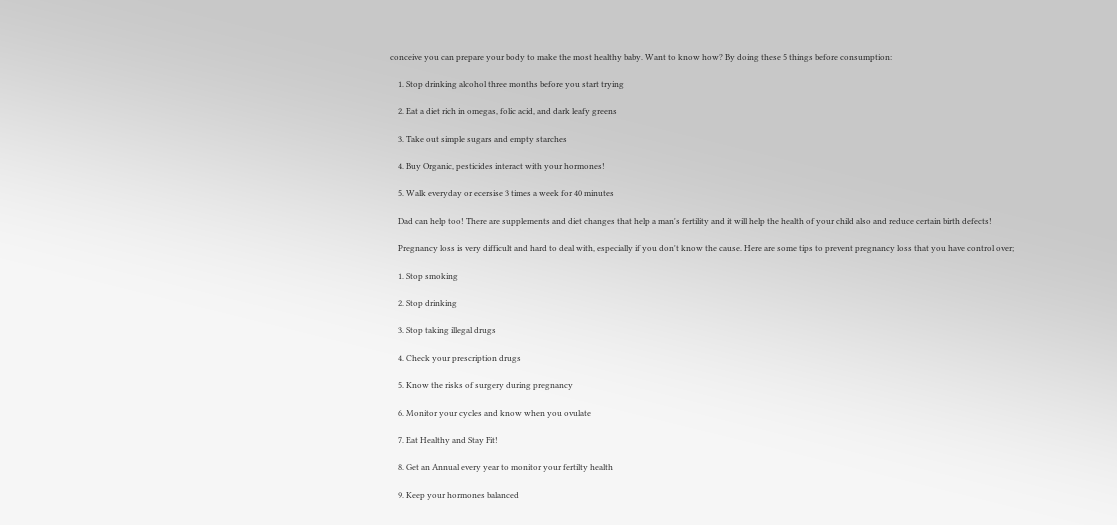conceive you can prepare your body to make the most healthy baby. Want to know how? By doing these 5 things before consumption:

    1. Stop drinking alcohol three months before you start trying

    2. Eat a diet rich in omegas, folic acid, and dark leafy greens

    3. Take out simple sugars and empty starches

    4. Buy Organic, pesticides interact with your hormones!

    5. Walk everyday or ecersise 3 times a week for 40 minutes

    Dad can help too! There are supplements and diet changes that help a man's fertility and it will help the health of your child also and reduce certain birth defects!

    Pregnancy loss is very difficult and hard to deal with, especially if you don't know the cause. Here are some tips to prevent pregnancy loss that you have control over;

    1. Stop smoking

    2. Stop drinking

    3. Stop taking illegal drugs

    4. Check your prescription drugs

    5. Know the risks of surgery during pregnancy

    6. Monitor your cycles and know when you ovulate

    7. Eat Healthy and Stay Fit!

    8. Get an Annual every year to monitor your fertilty health

    9. Keep your hormones balanced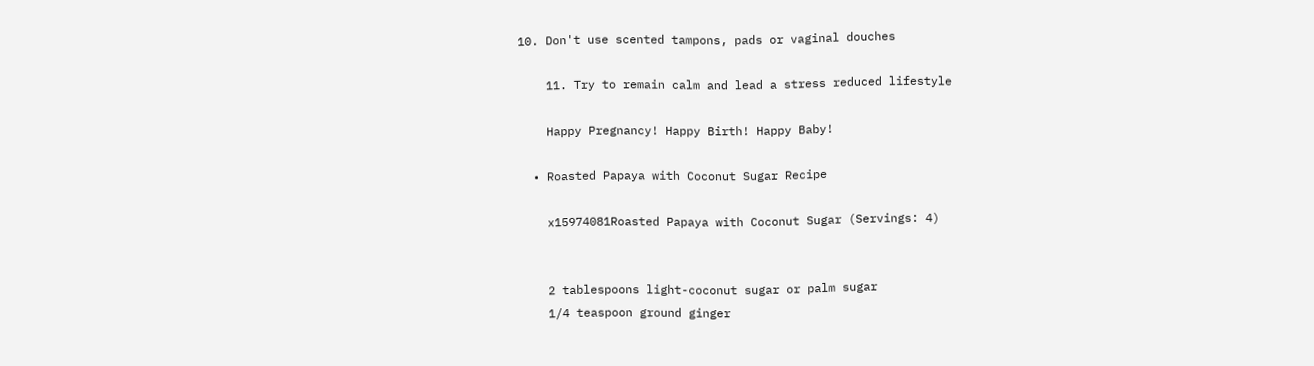10. Don't use scented tampons, pads or vaginal douches

    11. Try to remain calm and lead a stress reduced lifestyle

    Happy Pregnancy! Happy Birth! Happy Baby!

  • Roasted Papaya with Coconut Sugar Recipe

    x15974081Roasted Papaya with Coconut Sugar (Servings: 4)


    2 tablespoons light-coconut sugar or palm sugar
    1/4 teaspoon ground ginger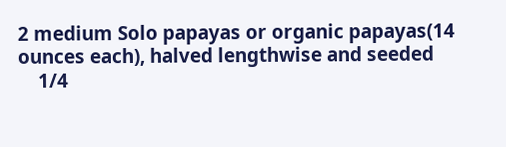2 medium Solo papayas or organic papayas(14 ounces each), halved lengthwise and seeded
    1/4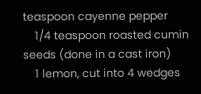teaspoon cayenne pepper
    1/4 teaspoon roasted cumin seeds (done in a cast iron)
    1 lemon, cut into 4 wedges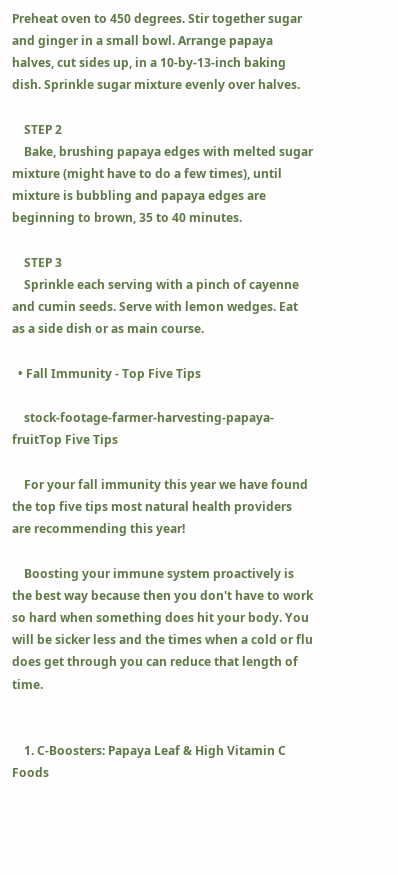Preheat oven to 450 degrees. Stir together sugar and ginger in a small bowl. Arrange papaya halves, cut sides up, in a 10-by-13-inch baking dish. Sprinkle sugar mixture evenly over halves.

    STEP 2
    Bake, brushing papaya edges with melted sugar mixture (might have to do a few times), until mixture is bubbling and papaya edges are beginning to brown, 35 to 40 minutes.

    STEP 3
    Sprinkle each serving with a pinch of cayenne and cumin seeds. Serve with lemon wedges. Eat as a side dish or as main course.

  • Fall Immunity - Top Five Tips

    stock-footage-farmer-harvesting-papaya-fruitTop Five Tips

    For your fall immunity this year we have found the top five tips most natural health providers are recommending this year!

    Boosting your immune system proactively is the best way because then you don't have to work so hard when something does hit your body. You will be sicker less and the times when a cold or flu does get through you can reduce that length of time.


    1. C-Boosters: Papaya Leaf & High Vitamin C Foods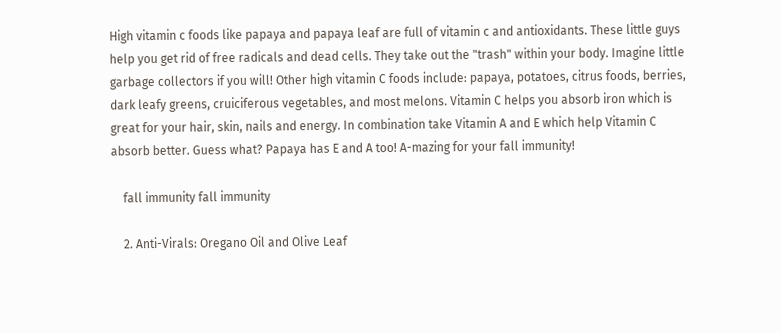High vitamin c foods like papaya and papaya leaf are full of vitamin c and antioxidants. These little guys help you get rid of free radicals and dead cells. They take out the "trash" within your body. Imagine little garbage collectors if you will! Other high vitamin C foods include: papaya, potatoes, citrus foods, berries, dark leafy greens, cruiciferous vegetables, and most melons. Vitamin C helps you absorb iron which is great for your hair, skin, nails and energy. In combination take Vitamin A and E which help Vitamin C absorb better. Guess what? Papaya has E and A too! A-mazing for your fall immunity!

    fall immunity fall immunity

    2. Anti-Virals: Oregano Oil and Olive Leaf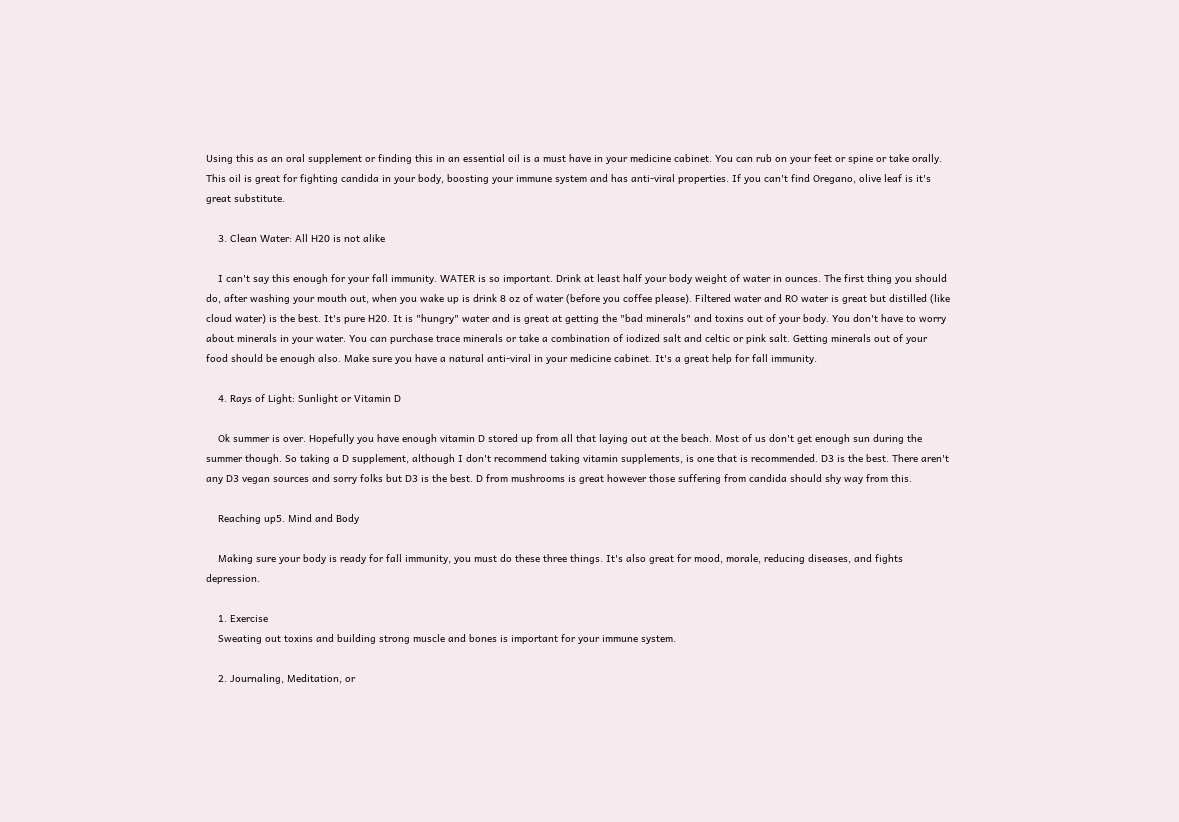Using this as an oral supplement or finding this in an essential oil is a must have in your medicine cabinet. You can rub on your feet or spine or take orally. This oil is great for fighting candida in your body, boosting your immune system and has anti-viral properties. If you can't find Oregano, olive leaf is it's great substitute.

    3. Clean Water: All H20 is not alike

    I can't say this enough for your fall immunity. WATER is so important. Drink at least half your body weight of water in ounces. The first thing you should do, after washing your mouth out, when you wake up is drink 8 oz of water (before you coffee please). Filtered water and RO water is great but distilled (like cloud water) is the best. It's pure H20. It is "hungry" water and is great at getting the "bad minerals" and toxins out of your body. You don't have to worry about minerals in your water. You can purchase trace minerals or take a combination of iodized salt and celtic or pink salt. Getting minerals out of your food should be enough also. Make sure you have a natural anti-viral in your medicine cabinet. It's a great help for fall immunity.

    4. Rays of Light: Sunlight or Vitamin D

    Ok summer is over. Hopefully you have enough vitamin D stored up from all that laying out at the beach. Most of us don't get enough sun during the summer though. So taking a D supplement, although I don't recommend taking vitamin supplements, is one that is recommended. D3 is the best. There aren't any D3 vegan sources and sorry folks but D3 is the best. D from mushrooms is great however those suffering from candida should shy way from this.

    Reaching up5. Mind and Body

    Making sure your body is ready for fall immunity, you must do these three things. It's also great for mood, morale, reducing diseases, and fights depression.

    1. Exercise
    Sweating out toxins and building strong muscle and bones is important for your immune system.

    2. Journaling, Meditation, or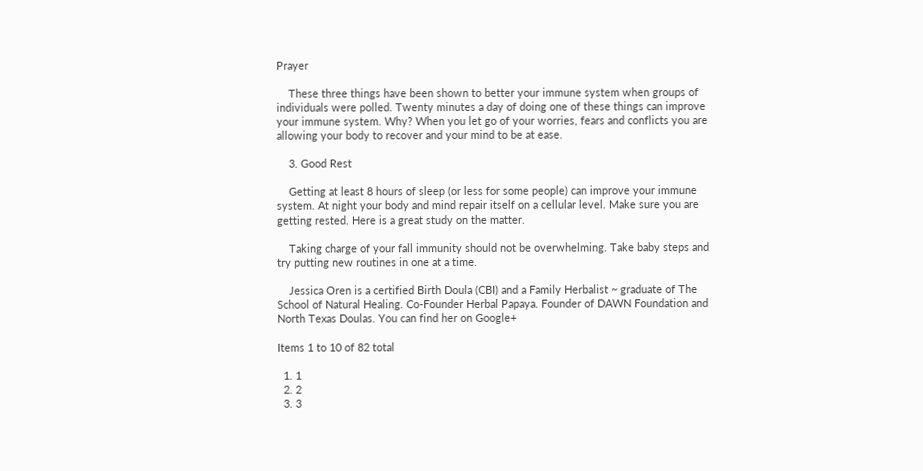Prayer

    These three things have been shown to better your immune system when groups of individuals were polled. Twenty minutes a day of doing one of these things can improve your immune system. Why? When you let go of your worries, fears and conflicts you are allowing your body to recover and your mind to be at ease.

    3. Good Rest

    Getting at least 8 hours of sleep (or less for some people) can improve your immune system. At night your body and mind repair itself on a cellular level. Make sure you are getting rested. Here is a great study on the matter.

    Taking charge of your fall immunity should not be overwhelming. Take baby steps and try putting new routines in one at a time.

    Jessica Oren is a certified Birth Doula (CBI) and a Family Herbalist ~ graduate of The School of Natural Healing. Co-Founder Herbal Papaya. Founder of DAWN Foundation and North Texas Doulas. You can find her on Google+

Items 1 to 10 of 82 total

  1. 1
  2. 2
  3. 3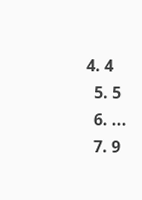4. 4
  5. 5
  6. ...
  7. 9